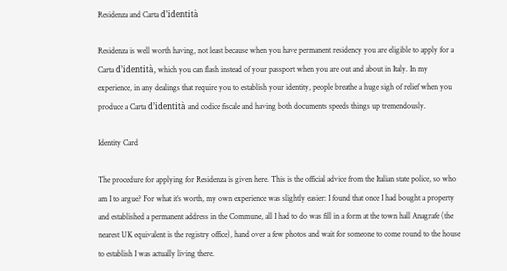Residenza and Carta d’identità

Residenza is well worth having, not least because when you have permanent residency you are eligible to apply for a Carta d’identità, which you can flash instead of your passport when you are out and about in Italy. In my experience, in any dealings that require you to establish your identity, people breathe a huge sigh of relief when you produce a Carta d’identità and codice fiscale and having both documents speeds things up tremendously.

Identity Card

The procedure for applying for Residenza is given here. This is the official advice from the Italian state police, so who am I to argue? For what it’s worth, my own experience was slightly easier: I found that once I had bought a property and established a permanent address in the Commune, all I had to do was fill in a form at the town hall Anagrafe (the nearest UK equivalent is the registry office), hand over a few photos and wait for someone to come round to the house to establish I was actually living there.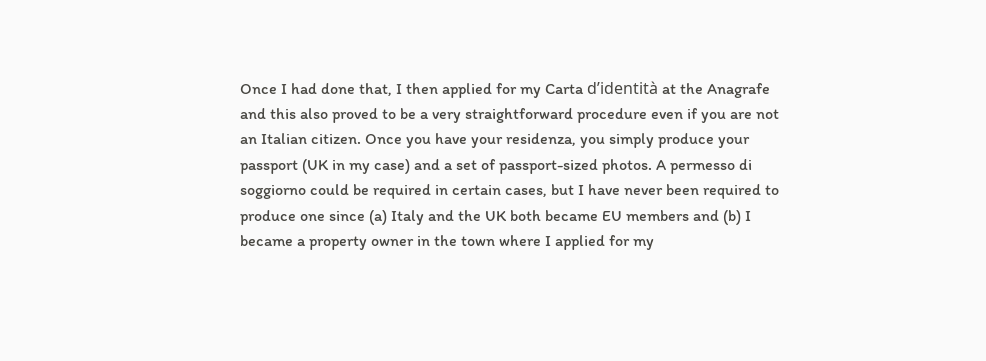Once I had done that, I then applied for my Carta d’identità at the Anagrafe and this also proved to be a very straightforward procedure even if you are not an Italian citizen. Once you have your residenza, you simply produce your passport (UK in my case) and a set of passport-sized photos. A permesso di soggiorno could be required in certain cases, but I have never been required to produce one since (a) Italy and the UK both became EU members and (b) I became a property owner in the town where I applied for my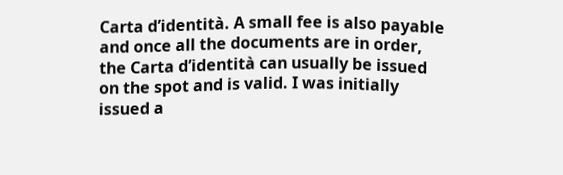Carta d’identità. A small fee is also payable and once all the documents are in order, the Carta d’identità can usually be issued on the spot and is valid. I was initially issued a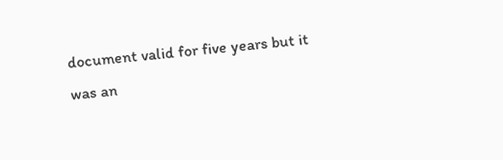document valid for five years but it was an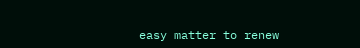easy matter to renew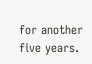for another five years.